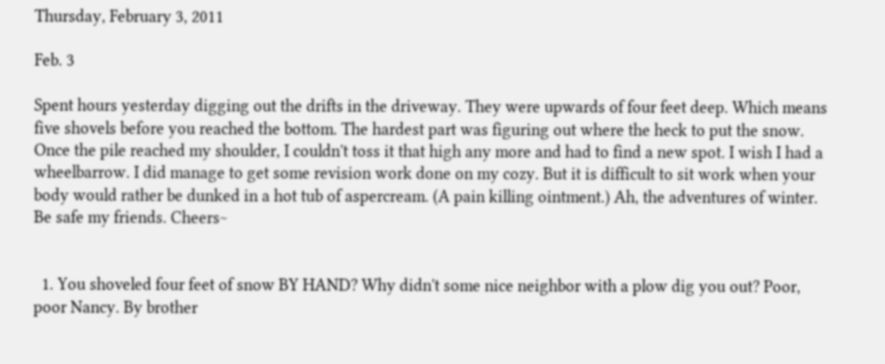Thursday, February 3, 2011

Feb. 3

Spent hours yesterday digging out the drifts in the driveway. They were upwards of four feet deep. Which means five shovels before you reached the bottom. The hardest part was figuring out where the heck to put the snow. Once the pile reached my shoulder, I couldn't toss it that high any more and had to find a new spot. I wish I had a wheelbarrow. I did manage to get some revision work done on my cozy. But it is difficult to sit work when your body would rather be dunked in a hot tub of aspercream. (A pain killing ointment.) Ah, the adventures of winter.
Be safe my friends. Cheers~


  1. You shoveled four feet of snow BY HAND? Why didn't some nice neighbor with a plow dig you out? Poor, poor Nancy. By brother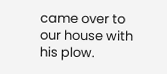came over to our house with his plow.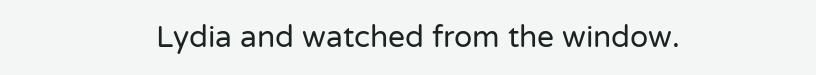Lydia and watched from the window.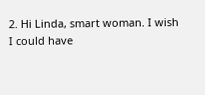2. Hi Linda, smart woman. I wish I could have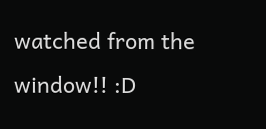watched from the window!! :D